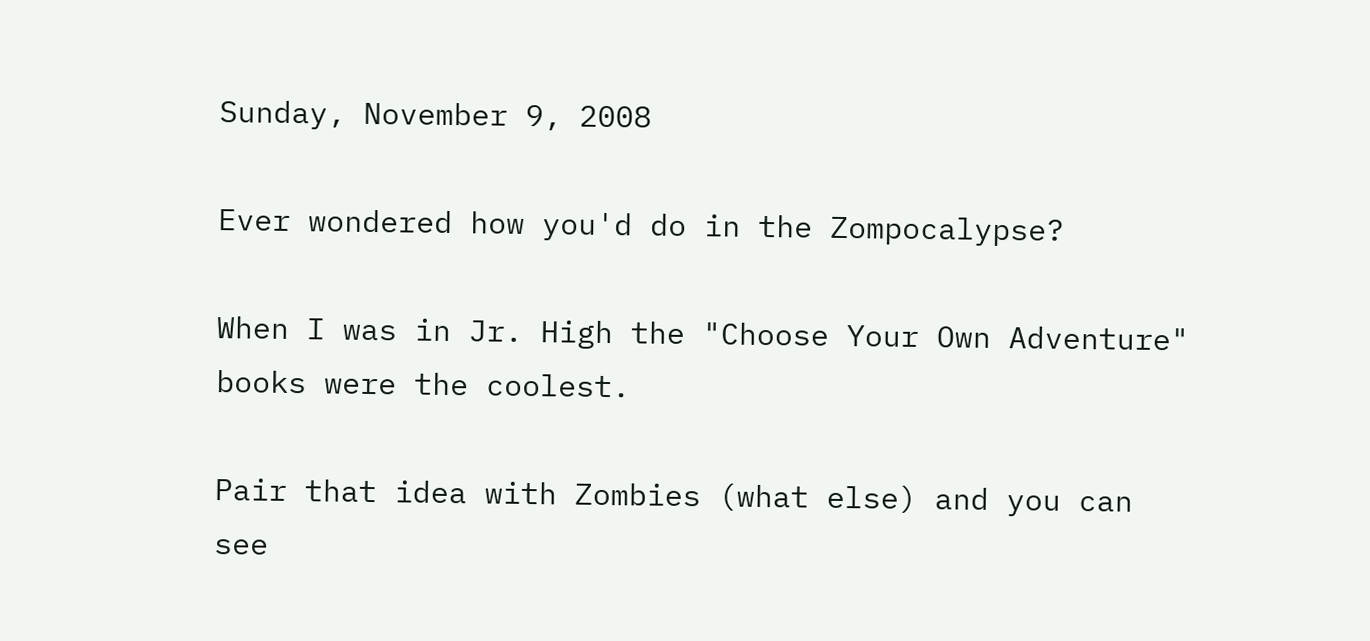Sunday, November 9, 2008

Ever wondered how you'd do in the Zompocalypse?

When I was in Jr. High the "Choose Your Own Adventure" books were the coolest.

Pair that idea with Zombies (what else) and you can see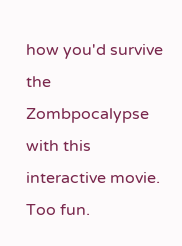how you'd survive the Zombpocalypse with this interactive movie. Too fun.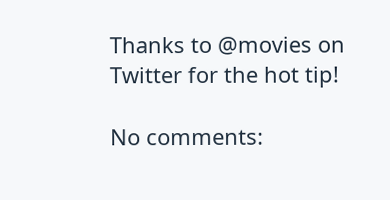Thanks to @movies on Twitter for the hot tip!

No comments: